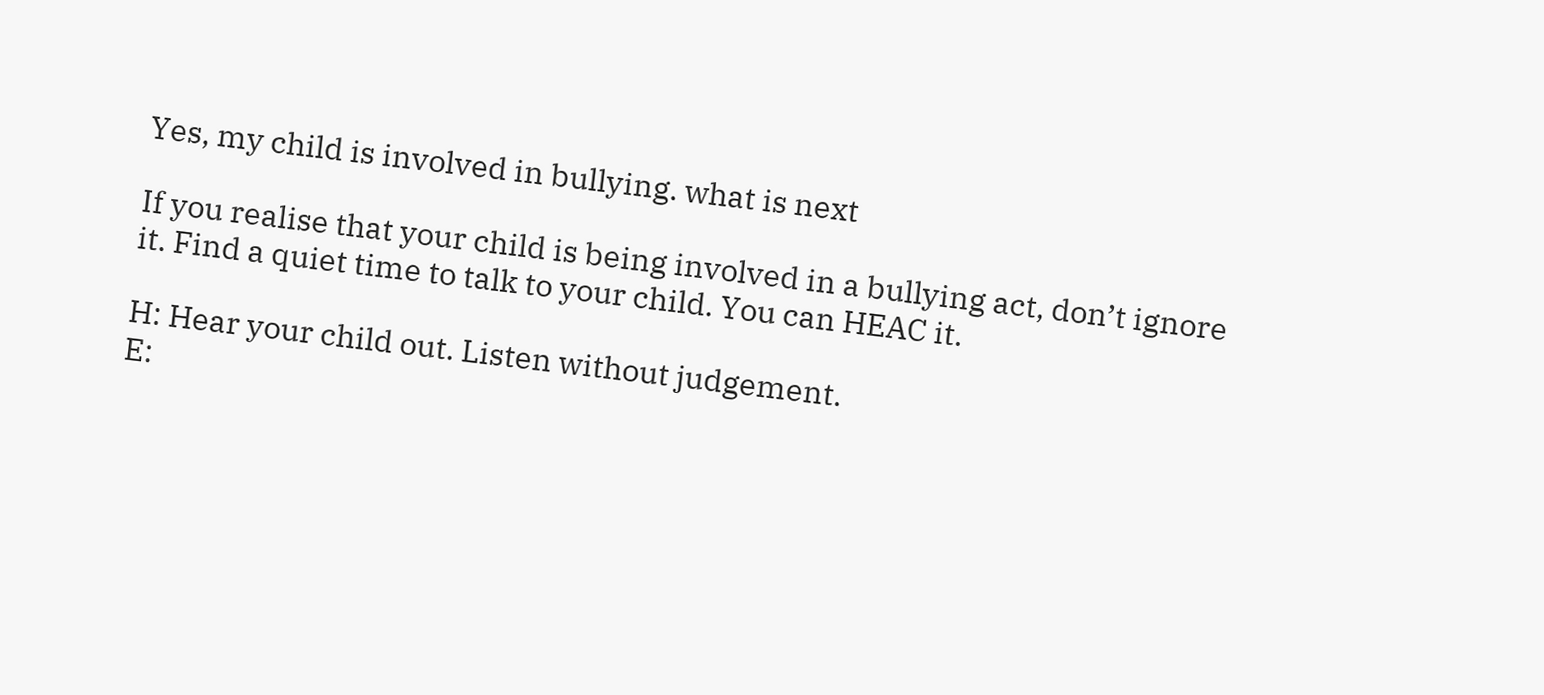Yes, my child is involved in bullying. what is next

If you realise that your child is being involved in a bullying act, don’t ignore it. Find a quiet time to talk to your child. You can HEAC it.

H: Hear your child out. Listen without judgement.
E: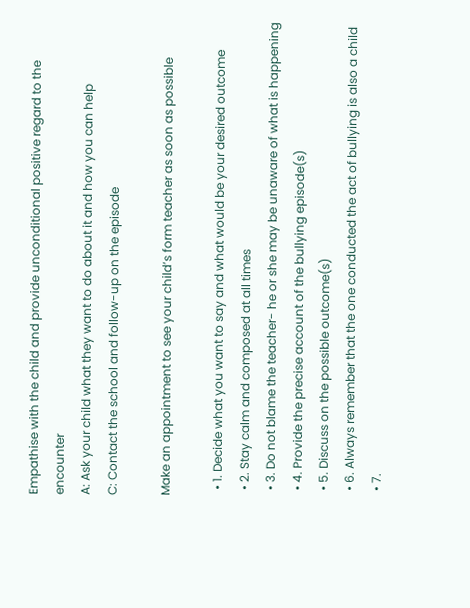Empathise with the child and provide unconditional positive regard to the encounter
A: Ask your child what they want to do about it and how you can help
C: Contact the school and follow-up on the episode

Make an appointment to see your child’s form teacher as soon as possible

  • 1. Decide what you want to say and what would be your desired outcome
  • 2. Stay calm and composed at all times
  • 3. Do not blame the teacher- he or she may be unaware of what is happening
  • 4. Provide the precise account of the bullying episode(s)
  • 5. Discuss on the possible outcome(s)
  • 6. Always remember that the one conducted the act of bullying is also a child
  • 7.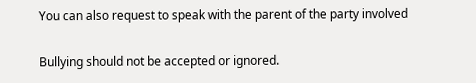You can also request to speak with the parent of the party involved

Bullying should not be accepted or ignored.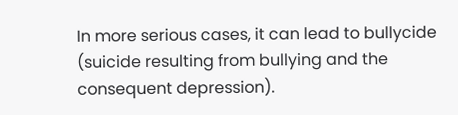In more serious cases, it can lead to bullycide (suicide resulting from bullying and the consequent depression).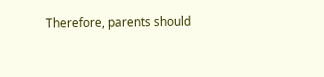Therefore, parents should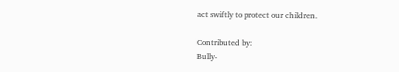act swiftly to protect our children.

Contributed by:
Bully-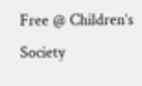Free @ Children’s Society